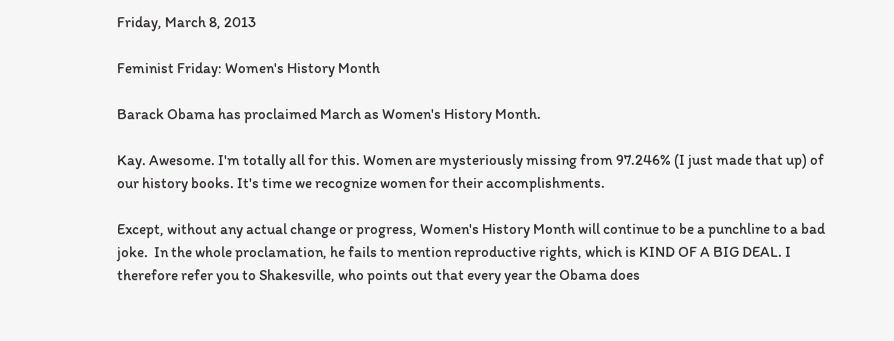Friday, March 8, 2013

Feminist Friday: Women's History Month

Barack Obama has proclaimed March as Women's History Month.

Kay. Awesome. I'm totally all for this. Women are mysteriously missing from 97.246% (I just made that up) of our history books. It's time we recognize women for their accomplishments.

Except, without any actual change or progress, Women's History Month will continue to be a punchline to a bad joke.  In the whole proclamation, he fails to mention reproductive rights, which is KIND OF A BIG DEAL. I therefore refer you to Shakesville, who points out that every year the Obama does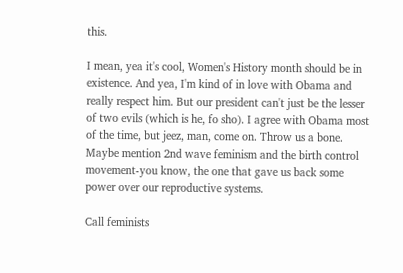this.

I mean, yea it's cool, Women's History month should be in existence. And yea, I'm kind of in love with Obama and really respect him. But our president can't just be the lesser of two evils (which is he, fo sho). I agree with Obama most of the time, but jeez, man, come on. Throw us a bone. Maybe mention 2nd wave feminism and the birth control movement-you know, the one that gave us back some power over our reproductive systems.

Call feminists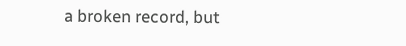a broken record, but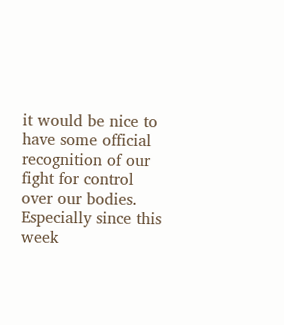it would be nice to have some official recognition of our fight for control over our bodies. Especially since this week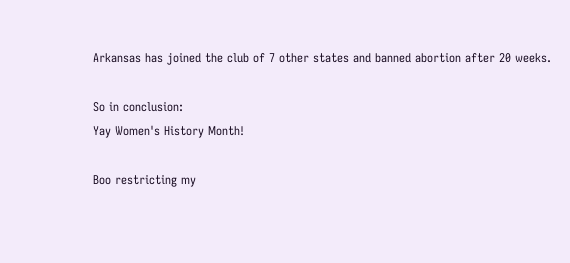Arkansas has joined the club of 7 other states and banned abortion after 20 weeks.

So in conclusion:
Yay Women's History Month!

Boo restricting my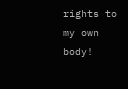rights to my own body!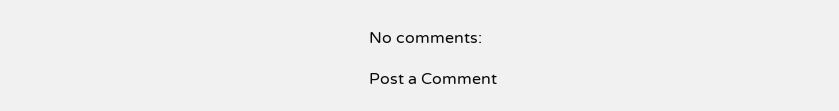No comments:

Post a Comment